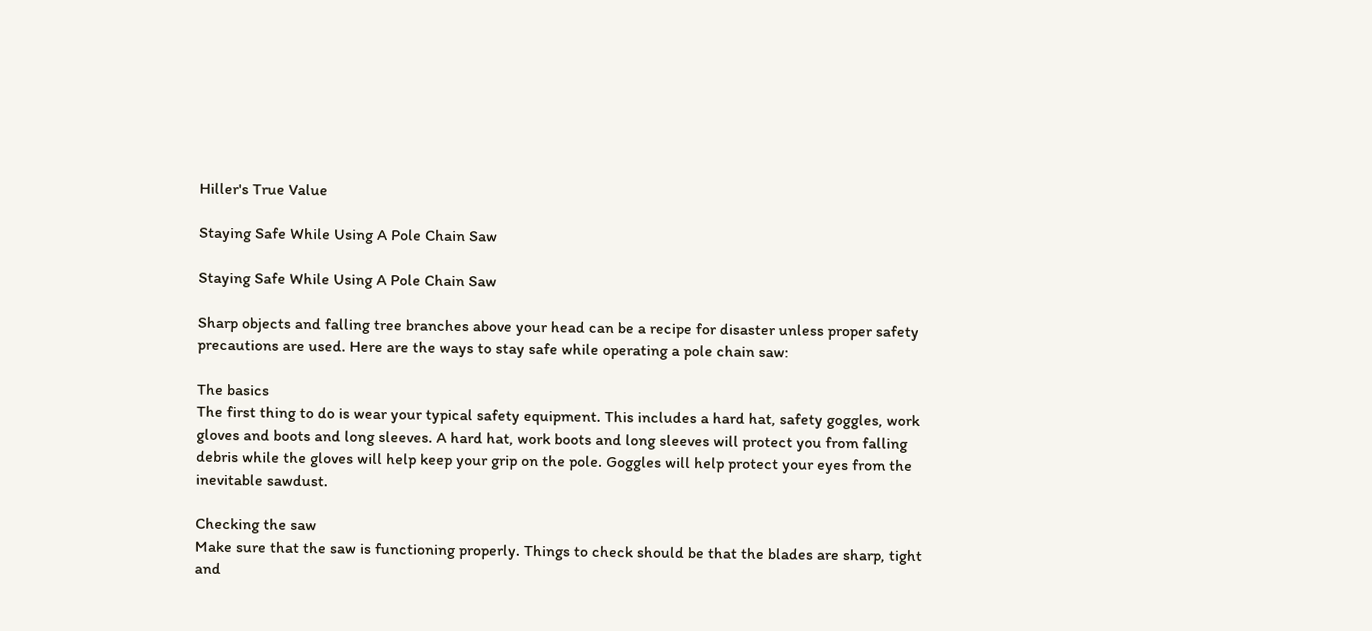Hiller's True Value

Staying Safe While Using A Pole Chain Saw

Staying Safe While Using A Pole Chain Saw

Sharp objects and falling tree branches above your head can be a recipe for disaster unless proper safety precautions are used. Here are the ways to stay safe while operating a pole chain saw:

The basics
The first thing to do is wear your typical safety equipment. This includes a hard hat, safety goggles, work gloves and boots and long sleeves. A hard hat, work boots and long sleeves will protect you from falling debris while the gloves will help keep your grip on the pole. Goggles will help protect your eyes from the inevitable sawdust.

Checking the saw
Make sure that the saw is functioning properly. Things to check should be that the blades are sharp, tight and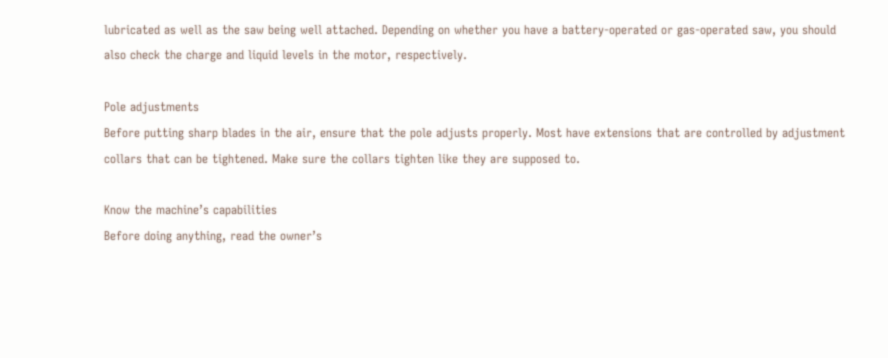lubricated as well as the saw being well attached. Depending on whether you have a battery-operated or gas-operated saw, you should also check the charge and liquid levels in the motor, respectively.

Pole adjustments
Before putting sharp blades in the air, ensure that the pole adjusts properly. Most have extensions that are controlled by adjustment collars that can be tightened. Make sure the collars tighten like they are supposed to.

Know the machine’s capabilities
Before doing anything, read the owner’s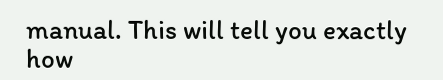manual. This will tell you exactly how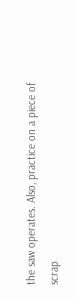the saw operates. Also, practice on a piece of scrap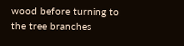wood before turning to the tree branches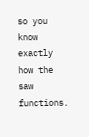so you know exactly how the saw functions.